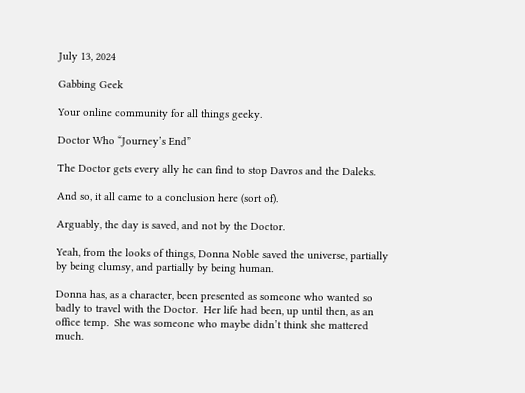July 13, 2024

Gabbing Geek

Your online community for all things geeky.

Doctor Who “Journey’s End”

The Doctor gets every ally he can find to stop Davros and the Daleks.

And so, it all came to a conclusion here (sort of).

Arguably, the day is saved, and not by the Doctor.

Yeah, from the looks of things, Donna Noble saved the universe, partially by being clumsy, and partially by being human.

Donna has, as a character, been presented as someone who wanted so badly to travel with the Doctor.  Her life had been, up until then, as an office temp.  She was someone who maybe didn’t think she mattered much.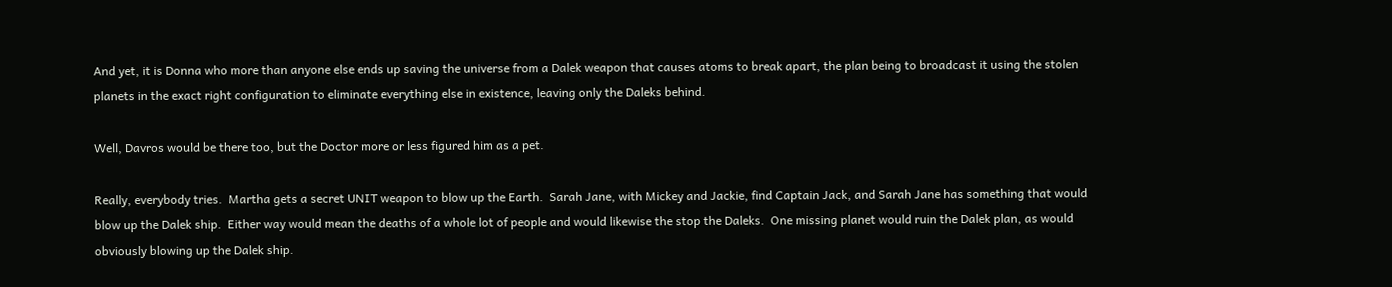And yet, it is Donna who more than anyone else ends up saving the universe from a Dalek weapon that causes atoms to break apart, the plan being to broadcast it using the stolen planets in the exact right configuration to eliminate everything else in existence, leaving only the Daleks behind.

Well, Davros would be there too, but the Doctor more or less figured him as a pet.

Really, everybody tries.  Martha gets a secret UNIT weapon to blow up the Earth.  Sarah Jane, with Mickey and Jackie, find Captain Jack, and Sarah Jane has something that would blow up the Dalek ship.  Either way would mean the deaths of a whole lot of people and would likewise the stop the Daleks.  One missing planet would ruin the Dalek plan, as would obviously blowing up the Dalek ship.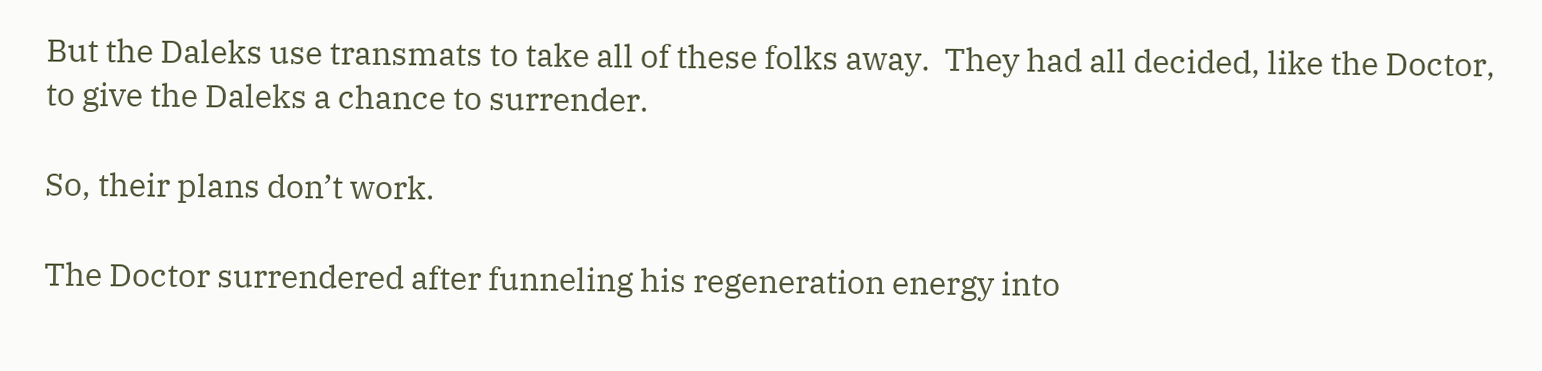But the Daleks use transmats to take all of these folks away.  They had all decided, like the Doctor, to give the Daleks a chance to surrender.

So, their plans don’t work.

The Doctor surrendered after funneling his regeneration energy into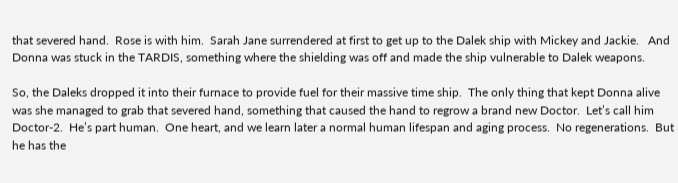that severed hand.  Rose is with him.  Sarah Jane surrendered at first to get up to the Dalek ship with Mickey and Jackie.   And Donna was stuck in the TARDIS, something where the shielding was off and made the ship vulnerable to Dalek weapons.

So, the Daleks dropped it into their furnace to provide fuel for their massive time ship.  The only thing that kept Donna alive was she managed to grab that severed hand, something that caused the hand to regrow a brand new Doctor.  Let’s call him Doctor-2.  He’s part human.  One heart, and we learn later a normal human lifespan and aging process.  No regenerations.  But he has the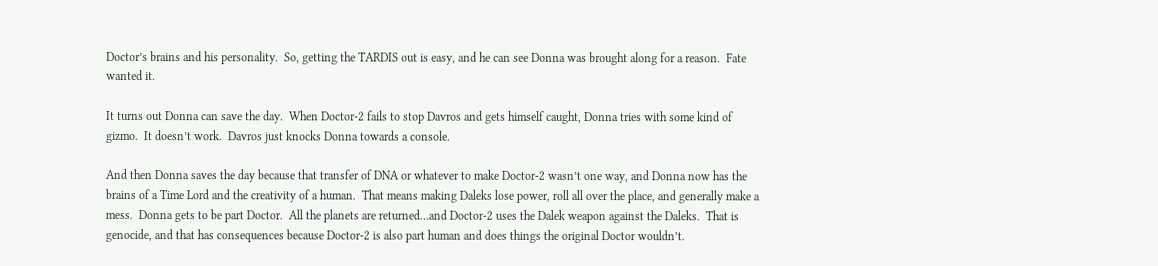Doctor’s brains and his personality.  So, getting the TARDIS out is easy, and he can see Donna was brought along for a reason.  Fate wanted it.

It turns out Donna can save the day.  When Doctor-2 fails to stop Davros and gets himself caught, Donna tries with some kind of gizmo.  It doesn’t work.  Davros just knocks Donna towards a console.

And then Donna saves the day because that transfer of DNA or whatever to make Doctor-2 wasn’t one way, and Donna now has the brains of a Time Lord and the creativity of a human.  That means making Daleks lose power, roll all over the place, and generally make a mess.  Donna gets to be part Doctor.  All the planets are returned…and Doctor-2 uses the Dalek weapon against the Daleks.  That is genocide, and that has consequences because Doctor-2 is also part human and does things the original Doctor wouldn’t.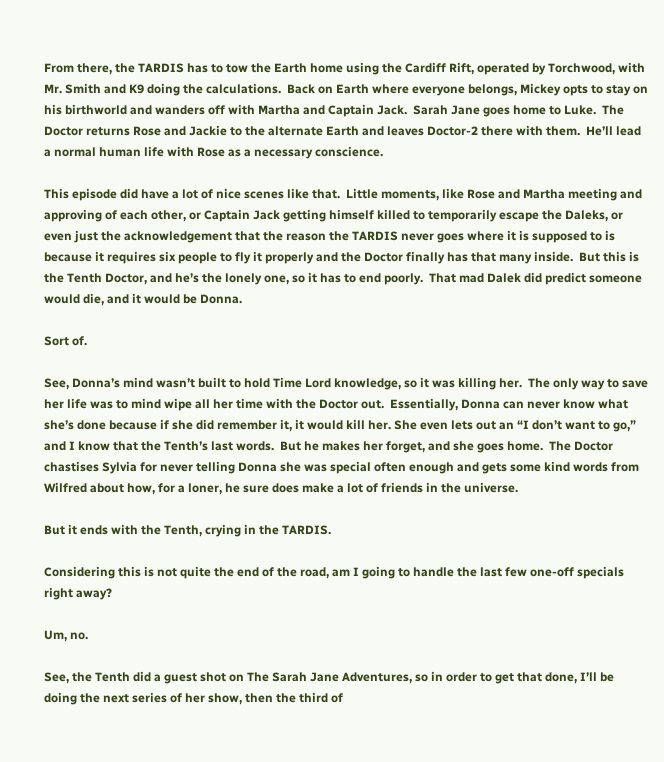From there, the TARDIS has to tow the Earth home using the Cardiff Rift, operated by Torchwood, with Mr. Smith and K9 doing the calculations.  Back on Earth where everyone belongs, Mickey opts to stay on his birthworld and wanders off with Martha and Captain Jack.  Sarah Jane goes home to Luke.  The Doctor returns Rose and Jackie to the alternate Earth and leaves Doctor-2 there with them.  He’ll lead a normal human life with Rose as a necessary conscience.

This episode did have a lot of nice scenes like that.  Little moments, like Rose and Martha meeting and approving of each other, or Captain Jack getting himself killed to temporarily escape the Daleks, or even just the acknowledgement that the reason the TARDIS never goes where it is supposed to is because it requires six people to fly it properly and the Doctor finally has that many inside.  But this is the Tenth Doctor, and he’s the lonely one, so it has to end poorly.  That mad Dalek did predict someone would die, and it would be Donna.

Sort of.

See, Donna’s mind wasn’t built to hold Time Lord knowledge, so it was killing her.  The only way to save her life was to mind wipe all her time with the Doctor out.  Essentially, Donna can never know what she’s done because if she did remember it, it would kill her. She even lets out an “I don’t want to go,” and I know that the Tenth’s last words.  But he makes her forget, and she goes home.  The Doctor chastises Sylvia for never telling Donna she was special often enough and gets some kind words from Wilfred about how, for a loner, he sure does make a lot of friends in the universe.

But it ends with the Tenth, crying in the TARDIS.

Considering this is not quite the end of the road, am I going to handle the last few one-off specials right away?

Um, no.

See, the Tenth did a guest shot on The Sarah Jane Adventures, so in order to get that done, I’ll be doing the next series of her show, then the third of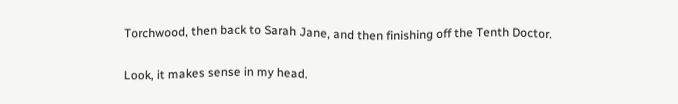Torchwood, then back to Sarah Jane, and then finishing off the Tenth Doctor.

Look, it makes sense in my head.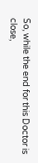So, while the end for this Doctor is close,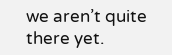we aren’t quite there yet.